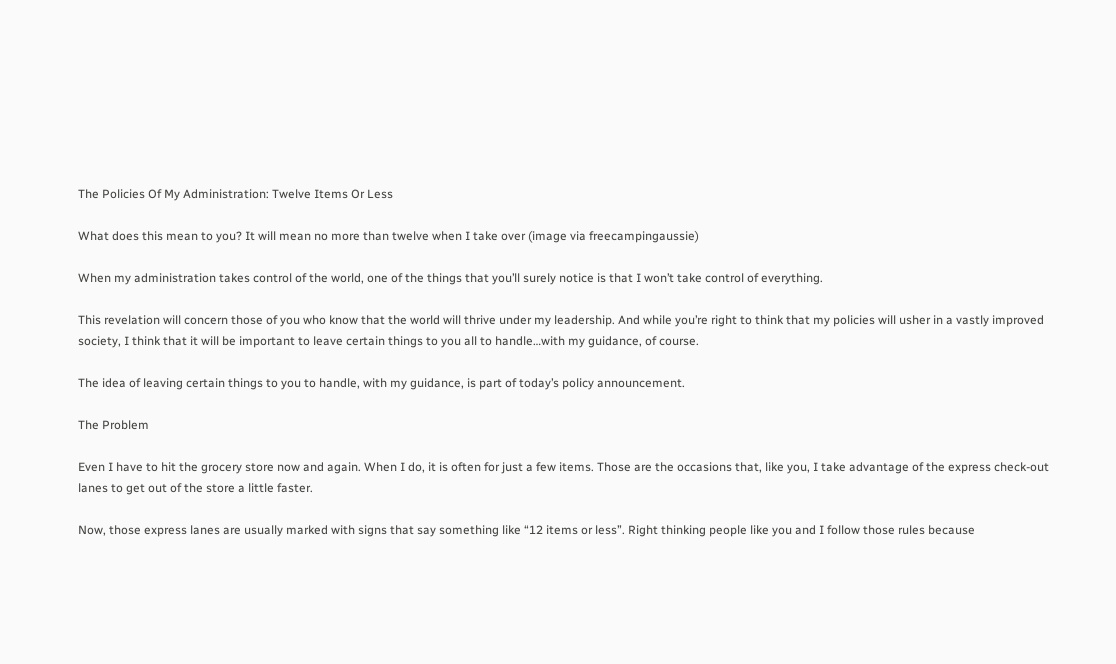The Policies Of My Administration: Twelve Items Or Less

What does this mean to you? It will mean no more than twelve when I take over (image via freecampingaussie)

When my administration takes control of the world, one of the things that you’ll surely notice is that I won’t take control of everything.

This revelation will concern those of you who know that the world will thrive under my leadership. And while you’re right to think that my policies will usher in a vastly improved society, I think that it will be important to leave certain things to you all to handle…with my guidance, of course.

The idea of leaving certain things to you to handle, with my guidance, is part of today’s policy announcement.

The Problem

Even I have to hit the grocery store now and again. When I do, it is often for just a few items. Those are the occasions that, like you, I take advantage of the express check-out lanes to get out of the store a little faster.

Now, those express lanes are usually marked with signs that say something like “12 items or less”. Right thinking people like you and I follow those rules because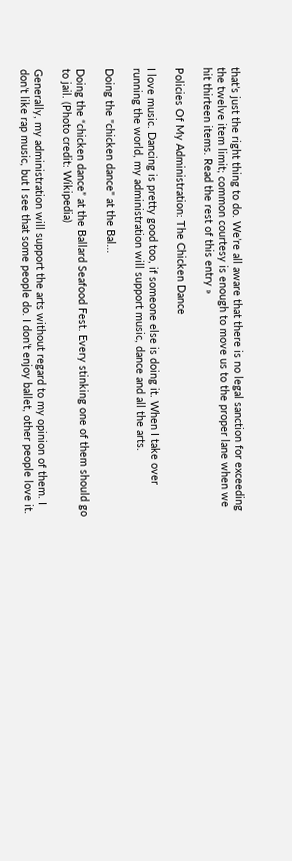that’s just the right thing to do. We’re all aware that there is no legal sanction for exceeding the twelve item limit; common courtesy is enough to move us to the proper lane when we hit thirteen items. Read the rest of this entry »

Policies Of My Administration: The Chicken Dance

I love music. Dancing is pretty good too, if someone else is doing it. When I take over running the world, my administration will support music, dance and all the arts.

Doing the "chicken dance" at the Bal...

Doing the “chicken dance” at the Ballard Seafood Fest. Every stinking one of them should go to jail. (Photo credit: Wikipedia)

Generally, my administration will support the arts without regard to my opinion of them. I don’t like rap music, but I see that some people do. I don’t enjoy ballet, other people love it.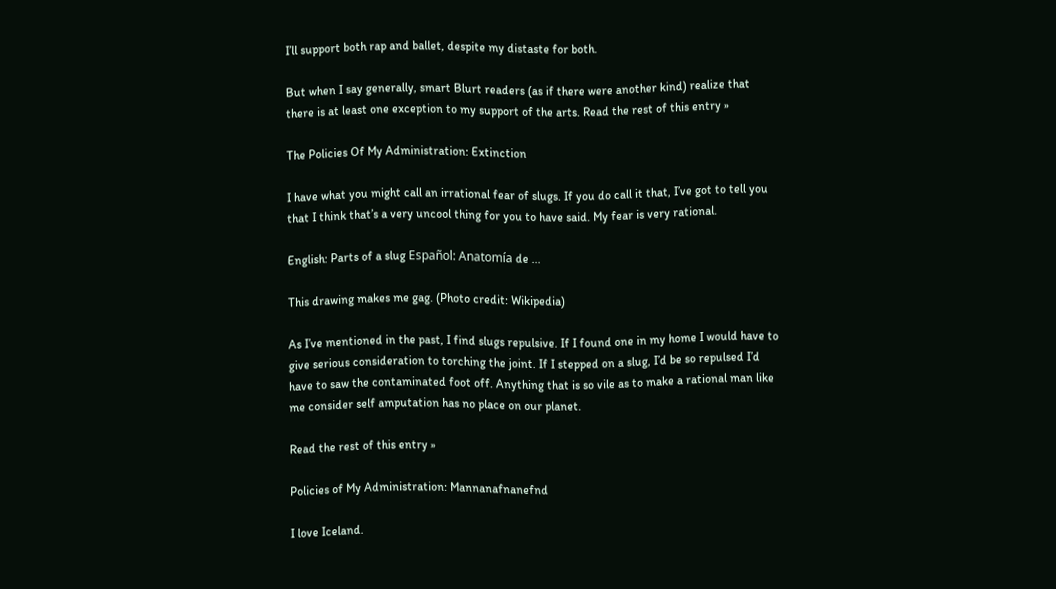I’ll support both rap and ballet, despite my distaste for both.

But when I say generally, smart Blurt readers (as if there were another kind) realize that there is at least one exception to my support of the arts. Read the rest of this entry »

The Policies Of My Administration: Extinction

I have what you might call an irrational fear of slugs. If you do call it that, I’ve got to tell you that I think that’s a very uncool thing for you to have said. My fear is very rational.

English: Parts of a slug Español: Anatomía de ...

This drawing makes me gag. (Photo credit: Wikipedia)

As I’ve mentioned in the past, I find slugs repulsive. If I found one in my home I would have to give serious consideration to torching the joint. If I stepped on a slug, I’d be so repulsed I’d have to saw the contaminated foot off. Anything that is so vile as to make a rational man like me consider self amputation has no place on our planet.

Read the rest of this entry »

Policies of My Administration: Mannanafnanefnd

I love Iceland.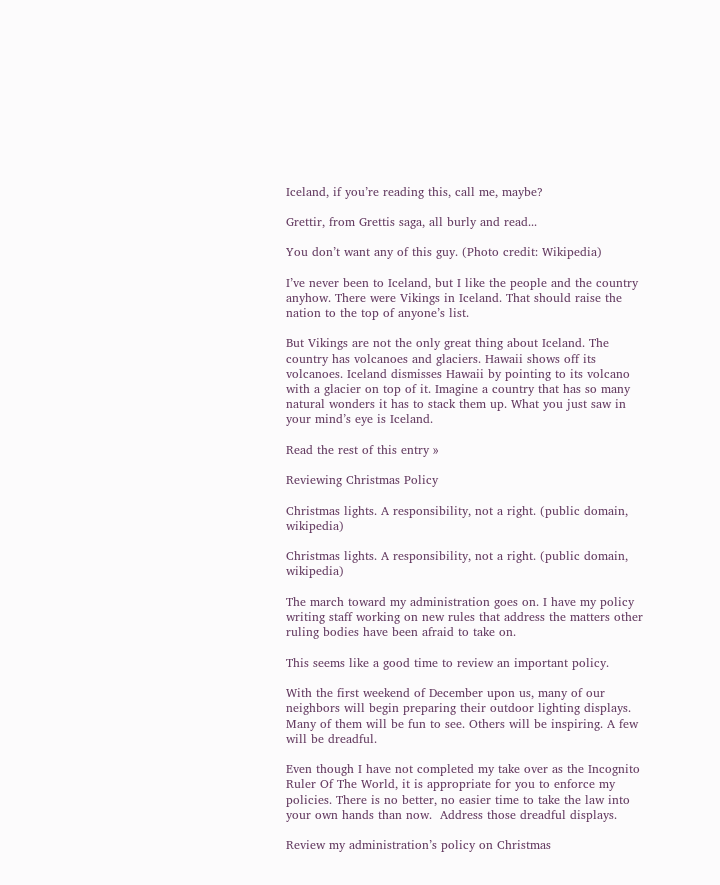Iceland, if you’re reading this, call me, maybe?

Grettir, from Grettis saga, all burly and read...

You don’t want any of this guy. (Photo credit: Wikipedia)

I’ve never been to Iceland, but I like the people and the country anyhow. There were Vikings in Iceland. That should raise the nation to the top of anyone’s list.

But Vikings are not the only great thing about Iceland. The country has volcanoes and glaciers. Hawaii shows off its volcanoes. Iceland dismisses Hawaii by pointing to its volcano with a glacier on top of it. Imagine a country that has so many natural wonders it has to stack them up. What you just saw in your mind’s eye is Iceland.

Read the rest of this entry »

Reviewing Christmas Policy

Christmas lights. A responsibility, not a right. (public domain, wikipedia)

Christmas lights. A responsibility, not a right. (public domain, wikipedia)

The march toward my administration goes on. I have my policy writing staff working on new rules that address the matters other ruling bodies have been afraid to take on.

This seems like a good time to review an important policy.

With the first weekend of December upon us, many of our neighbors will begin preparing their outdoor lighting displays. Many of them will be fun to see. Others will be inspiring. A few will be dreadful.

Even though I have not completed my take over as the Incognito Ruler Of The World, it is appropriate for you to enforce my policies. There is no better, no easier time to take the law into your own hands than now.  Address those dreadful displays.

Review my administration’s policy on Christmas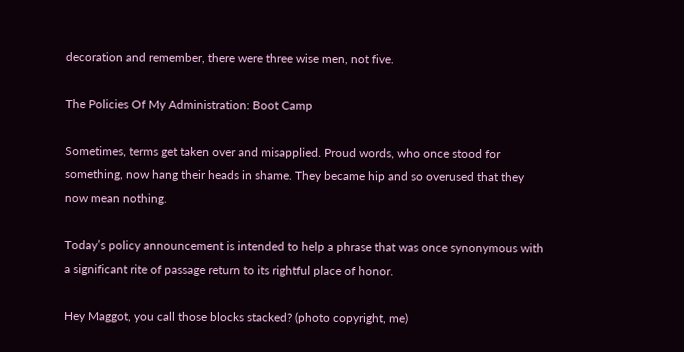decoration and remember, there were three wise men, not five.

The Policies Of My Administration: Boot Camp

Sometimes, terms get taken over and misapplied. Proud words, who once stood for something, now hang their heads in shame. They became hip and so overused that they now mean nothing.

Today’s policy announcement is intended to help a phrase that was once synonymous with a significant rite of passage return to its rightful place of honor.

Hey Maggot, you call those blocks stacked? (photo copyright, me)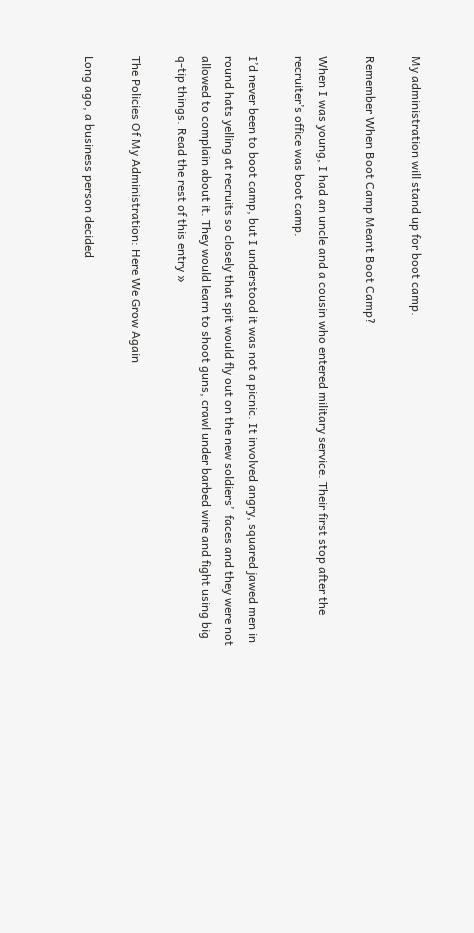My administration will stand up for boot camp.

Remember When Boot Camp Meant Boot Camp?

When I was young, I had an uncle and a cousin who entered military service. Their first stop after the recruiter’s office was boot camp.

I’d never been to boot camp, but I understood it was not a picnic. It involved angry, squared jawed men in round hats yelling at recruits so closely that spit would fly out on the new soldiers’  faces and they were not allowed to complain about it. They would learn to shoot guns, crawl under barbed wire and fight using big q-tip things. Read the rest of this entry »

The Policies Of My Administration: Here We Grow Again

Long ago, a business person decided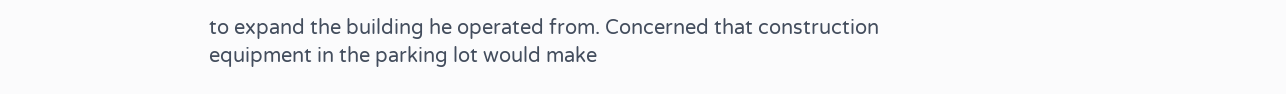to expand the building he operated from. Concerned that construction equipment in the parking lot would make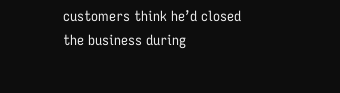customers think he’d closed the business during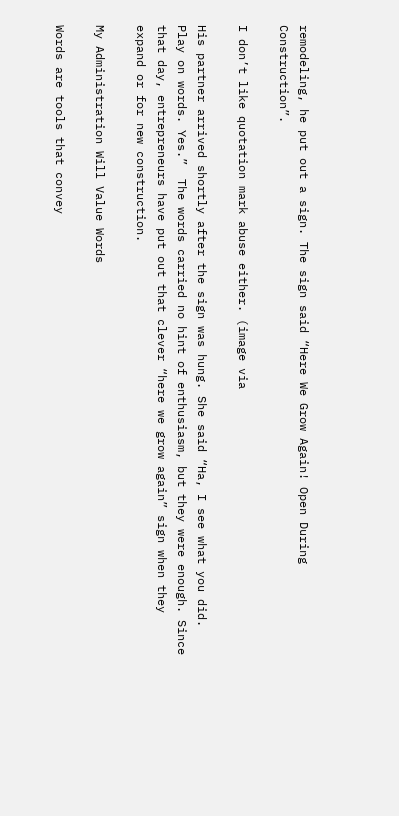remodeling, he put out a sign. The sign said “Here We Grow Again! Open During Construction”.

I don’t like quotation mark abuse either. (image via

His partner arrived shortly after the sign was hung. She said “Ha, I see what you did. Play on words. Yes.”  The words carried no hint of enthusiasm, but they were enough. Since that day, entrepreneurs have put out that clever “here we grow again” sign when they expand or for new construction.

My Administration Will Value Words

Words are tools that convey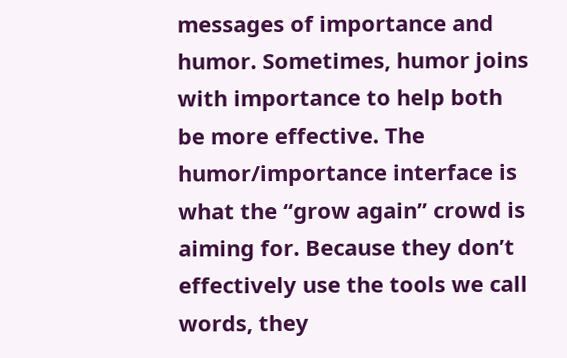messages of importance and humor. Sometimes, humor joins with importance to help both be more effective. The humor/importance interface is what the “grow again” crowd is aiming for. Because they don’t effectively use the tools we call words, they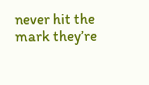never hit the mark they’re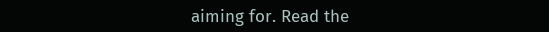aiming for. Read the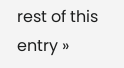rest of this entry »